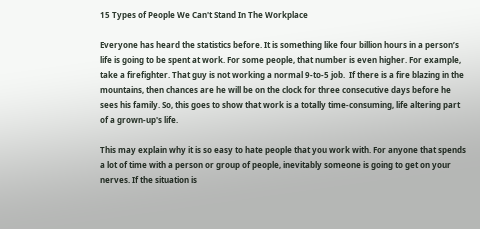15 Types of People We Can't Stand In The Workplace

Everyone has heard the statistics before. It is something like four billion hours in a person’s life is going to be spent at work. For some people, that number is even higher. For example, take a firefighter. That guy is not working a normal 9-to-5 job.  If there is a fire blazing in the mountains, then chances are he will be on the clock for three consecutive days before he sees his family. So, this goes to show that work is a totally time-consuming, life altering part of a grown-up's life.

This may explain why it is so easy to hate people that you work with. For anyone that spends a lot of time with a person or group of people, inevitably someone is going to get on your nerves. If the situation is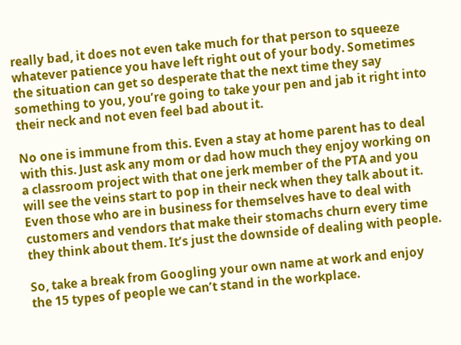really bad, it does not even take much for that person to squeeze whatever patience you have left right out of your body. Sometimes the situation can get so desperate that the next time they say something to you, you’re going to take your pen and jab it right into their neck and not even feel bad about it.

No one is immune from this. Even a stay at home parent has to deal with this. Just ask any mom or dad how much they enjoy working on a classroom project with that one jerk member of the PTA and you will see the veins start to pop in their neck when they talk about it. Even those who are in business for themselves have to deal with customers and vendors that make their stomachs churn every time they think about them. It’s just the downside of dealing with people.

So, take a break from Googling your own name at work and enjoy the 15 types of people we can’t stand in the workplace.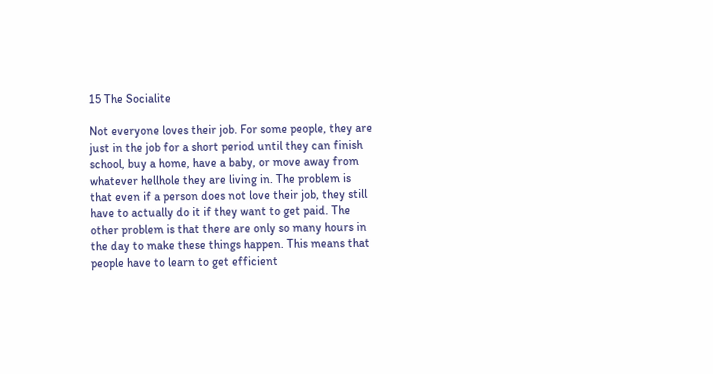15 The Socialite

Not everyone loves their job. For some people, they are just in the job for a short period until they can finish school, buy a home, have a baby, or move away from whatever hellhole they are living in. The problem is that even if a person does not love their job, they still have to actually do it if they want to get paid. The other problem is that there are only so many hours in the day to make these things happen. This means that people have to learn to get efficient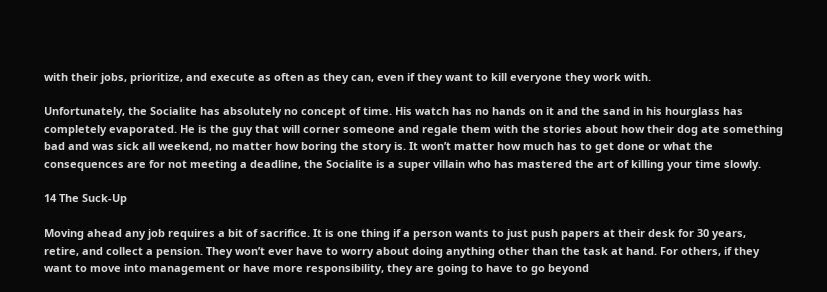with their jobs, prioritize, and execute as often as they can, even if they want to kill everyone they work with.

Unfortunately, the Socialite has absolutely no concept of time. His watch has no hands on it and the sand in his hourglass has completely evaporated. He is the guy that will corner someone and regale them with the stories about how their dog ate something bad and was sick all weekend, no matter how boring the story is. It won’t matter how much has to get done or what the consequences are for not meeting a deadline, the Socialite is a super villain who has mastered the art of killing your time slowly.

14 The Suck-Up

Moving ahead any job requires a bit of sacrifice. It is one thing if a person wants to just push papers at their desk for 30 years, retire, and collect a pension. They won’t ever have to worry about doing anything other than the task at hand. For others, if they want to move into management or have more responsibility, they are going to have to go beyond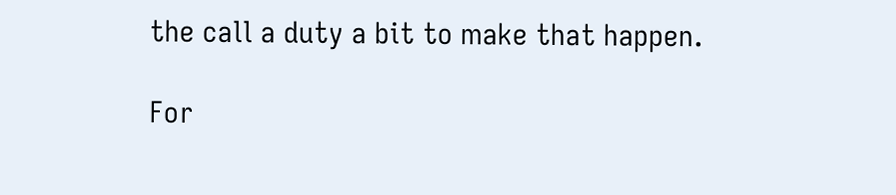the call a duty a bit to make that happen.

For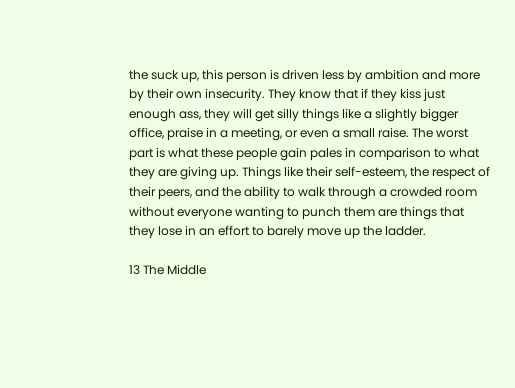the suck up, this person is driven less by ambition and more by their own insecurity. They know that if they kiss just enough ass, they will get silly things like a slightly bigger office, praise in a meeting, or even a small raise. The worst part is what these people gain pales in comparison to what they are giving up. Things like their self-esteem, the respect of their peers, and the ability to walk through a crowded room without everyone wanting to punch them are things that they lose in an effort to barely move up the ladder.

13 The Middle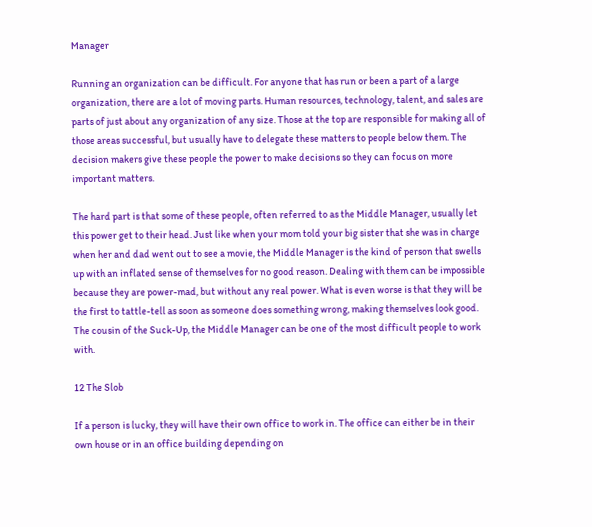Manager

Running an organization can be difficult. For anyone that has run or been a part of a large organization, there are a lot of moving parts. Human resources, technology, talent, and sales are parts of just about any organization of any size. Those at the top are responsible for making all of those areas successful, but usually have to delegate these matters to people below them. The decision makers give these people the power to make decisions so they can focus on more important matters.

The hard part is that some of these people, often referred to as the Middle Manager, usually let this power get to their head. Just like when your mom told your big sister that she was in charge when her and dad went out to see a movie, the Middle Manager is the kind of person that swells up with an inflated sense of themselves for no good reason. Dealing with them can be impossible because they are power-mad, but without any real power. What is even worse is that they will be the first to tattle-tell as soon as someone does something wrong, making themselves look good. The cousin of the Suck-Up, the Middle Manager can be one of the most difficult people to work with.

12 The Slob

If a person is lucky, they will have their own office to work in. The office can either be in their own house or in an office building depending on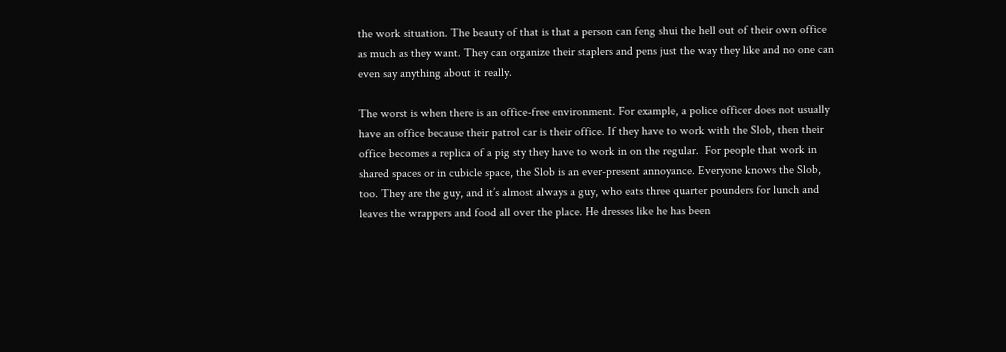the work situation. The beauty of that is that a person can feng shui the hell out of their own office as much as they want. They can organize their staplers and pens just the way they like and no one can even say anything about it really.

The worst is when there is an office-free environment. For example, a police officer does not usually have an office because their patrol car is their office. If they have to work with the Slob, then their office becomes a replica of a pig sty they have to work in on the regular.  For people that work in shared spaces or in cubicle space, the Slob is an ever-present annoyance. Everyone knows the Slob, too. They are the guy, and it’s almost always a guy, who eats three quarter pounders for lunch and leaves the wrappers and food all over the place. He dresses like he has been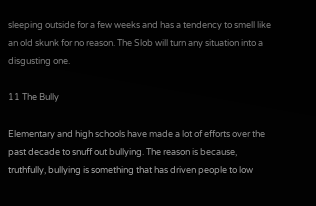sleeping outside for a few weeks and has a tendency to smell like an old skunk for no reason. The Slob will turn any situation into a disgusting one.

11 The Bully

Elementary and high schools have made a lot of efforts over the past decade to snuff out bullying. The reason is because, truthfully, bullying is something that has driven people to low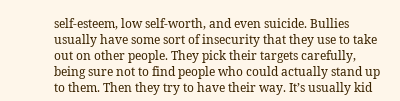self-esteem, low self-worth, and even suicide. Bullies usually have some sort of insecurity that they use to take out on other people. They pick their targets carefully, being sure not to find people who could actually stand up to them. Then they try to have their way. It’s usually kid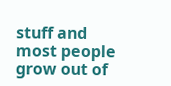stuff and most people grow out of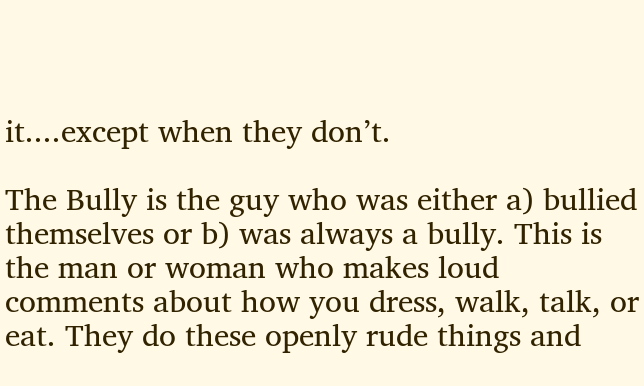it....except when they don’t.

The Bully is the guy who was either a) bullied themselves or b) was always a bully. This is the man or woman who makes loud comments about how you dress, walk, talk, or eat. They do these openly rude things and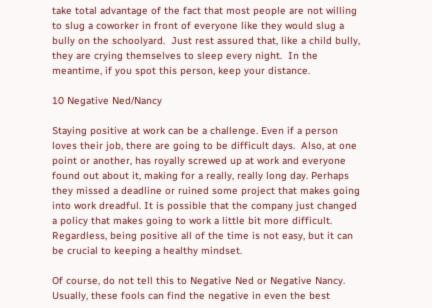take total advantage of the fact that most people are not willing to slug a coworker in front of everyone like they would slug a bully on the schoolyard.  Just rest assured that, like a child bully, they are crying themselves to sleep every night.  In the meantime, if you spot this person, keep your distance.

10 Negative Ned/Nancy

Staying positive at work can be a challenge. Even if a person loves their job, there are going to be difficult days.  Also, at one point or another, has royally screwed up at work and everyone found out about it, making for a really, really long day. Perhaps they missed a deadline or ruined some project that makes going into work dreadful. It is possible that the company just changed a policy that makes going to work a little bit more difficult. Regardless, being positive all of the time is not easy, but it can be crucial to keeping a healthy mindset.

Of course, do not tell this to Negative Ned or Negative Nancy. Usually, these fools can find the negative in even the best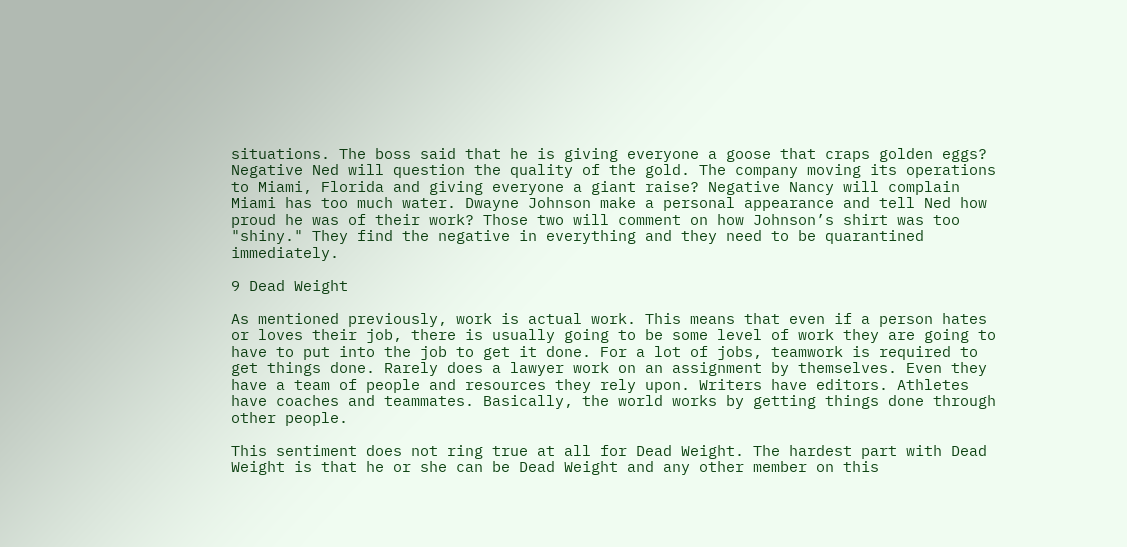situations. The boss said that he is giving everyone a goose that craps golden eggs? Negative Ned will question the quality of the gold. The company moving its operations to Miami, Florida and giving everyone a giant raise? Negative Nancy will complain Miami has too much water. Dwayne Johnson make a personal appearance and tell Ned how proud he was of their work? Those two will comment on how Johnson’s shirt was too "shiny." They find the negative in everything and they need to be quarantined immediately.

9 Dead Weight

As mentioned previously, work is actual work. This means that even if a person hates or loves their job, there is usually going to be some level of work they are going to have to put into the job to get it done. For a lot of jobs, teamwork is required to get things done. Rarely does a lawyer work on an assignment by themselves. Even they have a team of people and resources they rely upon. Writers have editors. Athletes have coaches and teammates. Basically, the world works by getting things done through other people.

This sentiment does not ring true at all for Dead Weight. The hardest part with Dead Weight is that he or she can be Dead Weight and any other member on this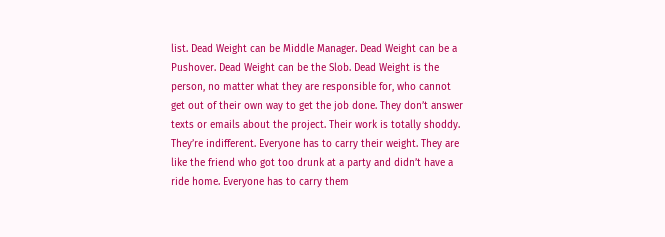list. Dead Weight can be Middle Manager. Dead Weight can be a Pushover. Dead Weight can be the Slob. Dead Weight is the person, no matter what they are responsible for, who cannot get out of their own way to get the job done. They don’t answer texts or emails about the project. Their work is totally shoddy. They’re indifferent. Everyone has to carry their weight. They are like the friend who got too drunk at a party and didn’t have a ride home. Everyone has to carry them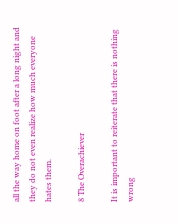all the way home on foot after a long night and they do not even realize how much everyone hates them.

8 The Overachiever

It is important to reiterate that there is nothing wrong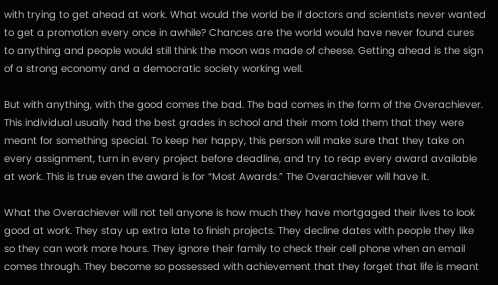with trying to get ahead at work. What would the world be if doctors and scientists never wanted to get a promotion every once in awhile? Chances are the world would have never found cures to anything and people would still think the moon was made of cheese. Getting ahead is the sign of a strong economy and a democratic society working well.

But with anything, with the good comes the bad. The bad comes in the form of the Overachiever. This individual usually had the best grades in school and their mom told them that they were meant for something special. To keep her happy, this person will make sure that they take on every assignment, turn in every project before deadline, and try to reap every award available at work. This is true even the award is for “Most Awards.” The Overachiever will have it.

What the Overachiever will not tell anyone is how much they have mortgaged their lives to look good at work. They stay up extra late to finish projects. They decline dates with people they like so they can work more hours. They ignore their family to check their cell phone when an email comes through. They become so possessed with achievement that they forget that life is meant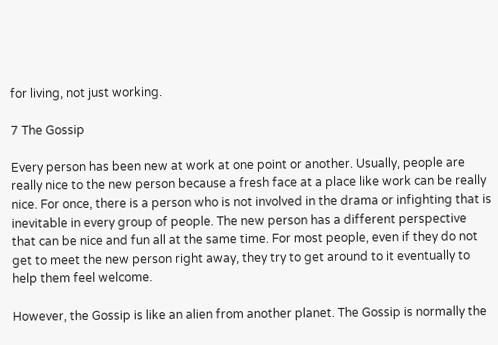for living, not just working.

7 The Gossip

Every person has been new at work at one point or another. Usually, people are really nice to the new person because a fresh face at a place like work can be really nice. For once, there is a person who is not involved in the drama or infighting that is inevitable in every group of people. The new person has a different perspective that can be nice and fun all at the same time. For most people, even if they do not get to meet the new person right away, they try to get around to it eventually to help them feel welcome.

However, the Gossip is like an alien from another planet. The Gossip is normally the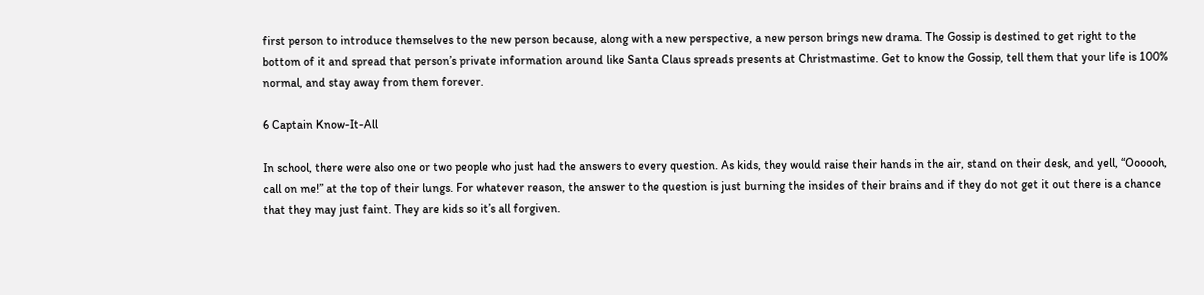first person to introduce themselves to the new person because, along with a new perspective, a new person brings new drama. The Gossip is destined to get right to the bottom of it and spread that person’s private information around like Santa Claus spreads presents at Christmastime. Get to know the Gossip, tell them that your life is 100% normal, and stay away from them forever.

6 Captain Know-It-All

In school, there were also one or two people who just had the answers to every question. As kids, they would raise their hands in the air, stand on their desk, and yell, “Oooooh, call on me!” at the top of their lungs. For whatever reason, the answer to the question is just burning the insides of their brains and if they do not get it out there is a chance that they may just faint. They are kids so it’s all forgiven.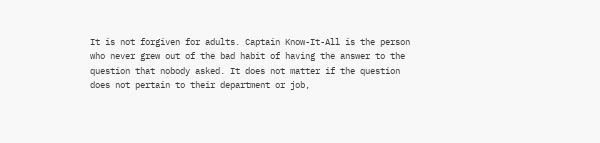It is not forgiven for adults. Captain Know-It-All is the person who never grew out of the bad habit of having the answer to the question that nobody asked. It does not matter if the question does not pertain to their department or job,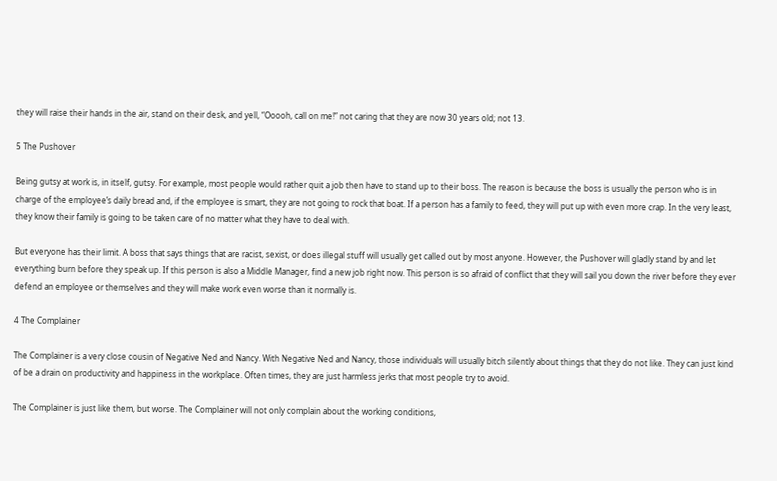they will raise their hands in the air, stand on their desk, and yell, “Ooooh, call on me!” not caring that they are now 30 years old; not 13.

5 The Pushover

Being gutsy at work is, in itself, gutsy. For example, most people would rather quit a job then have to stand up to their boss. The reason is because the boss is usually the person who is in charge of the employee’s daily bread and, if the employee is smart, they are not going to rock that boat. If a person has a family to feed, they will put up with even more crap. In the very least, they know their family is going to be taken care of no matter what they have to deal with.

But everyone has their limit. A boss that says things that are racist, sexist, or does illegal stuff will usually get called out by most anyone. However, the Pushover will gladly stand by and let everything burn before they speak up. If this person is also a Middle Manager, find a new job right now. This person is so afraid of conflict that they will sail you down the river before they ever defend an employee or themselves and they will make work even worse than it normally is.

4 The Complainer

The Complainer is a very close cousin of Negative Ned and Nancy. With Negative Ned and Nancy, those individuals will usually bitch silently about things that they do not like. They can just kind of be a drain on productivity and happiness in the workplace. Often times, they are just harmless jerks that most people try to avoid.

The Complainer is just like them, but worse. The Complainer will not only complain about the working conditions,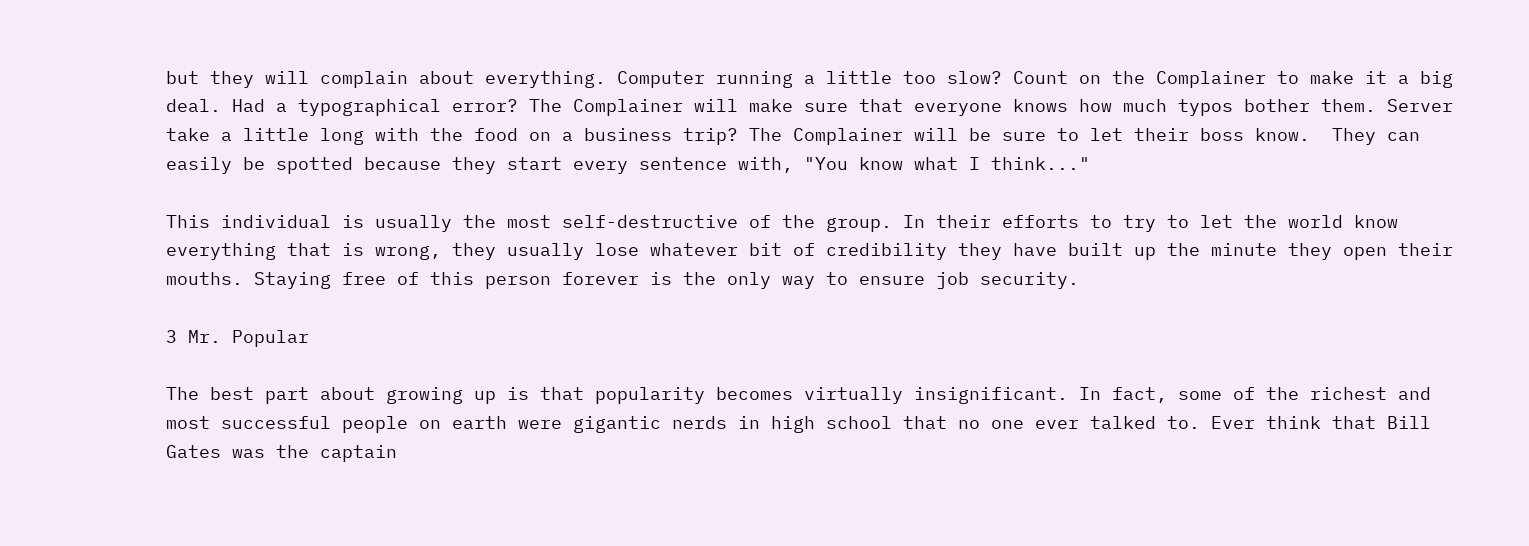but they will complain about everything. Computer running a little too slow? Count on the Complainer to make it a big deal. Had a typographical error? The Complainer will make sure that everyone knows how much typos bother them. Server take a little long with the food on a business trip? The Complainer will be sure to let their boss know.  They can easily be spotted because they start every sentence with, "You know what I think..."

This individual is usually the most self-destructive of the group. In their efforts to try to let the world know everything that is wrong, they usually lose whatever bit of credibility they have built up the minute they open their mouths. Staying free of this person forever is the only way to ensure job security.

3 Mr. Popular

The best part about growing up is that popularity becomes virtually insignificant. In fact, some of the richest and most successful people on earth were gigantic nerds in high school that no one ever talked to. Ever think that Bill Gates was the captain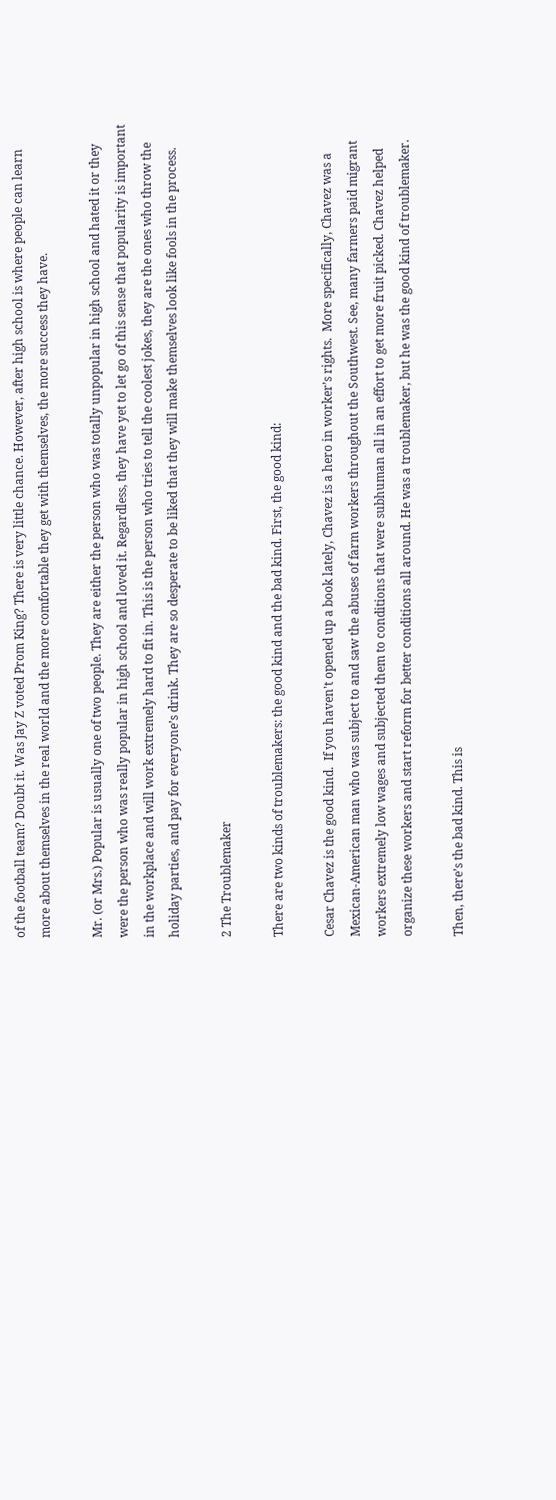of the football team? Doubt it. Was Jay Z voted Prom King? There is very little chance. However, after high school is where people can learn more about themselves in the real world and the more comfortable they get with themselves, the more success they have.

Mr. (or Mrs.) Popular is usually one of two people. They are either the person who was totally unpopular in high school and hated it or they were the person who was really popular in high school and loved it. Regardless, they have yet to let go of this sense that popularity is important in the workplace and will work extremely hard to fit in. This is the person who tries to tell the coolest jokes, they are the ones who throw the holiday parties, and pay for everyone’s drink. They are so desperate to be liked that they will make themselves look like fools in the process.

2 The Troublemaker

There are two kinds of troublemakers: the good kind and the bad kind. First, the good kind:

Cesar Chavez is the good kind.  If you haven't opened up a book lately, Chavez is a hero in worker’s rights.  More specifically, Chavez was a Mexican-American man who was subject to and saw the abuses of farm workers throughout the Southwest. See, many farmers paid migrant workers extremely low wages and subjected them to conditions that were subhuman all in an effort to get more fruit picked. Chavez helped organize these workers and start reform for better conditions all around. He was a troublemaker, but he was the good kind of troublemaker.

Then, there’s the bad kind. This is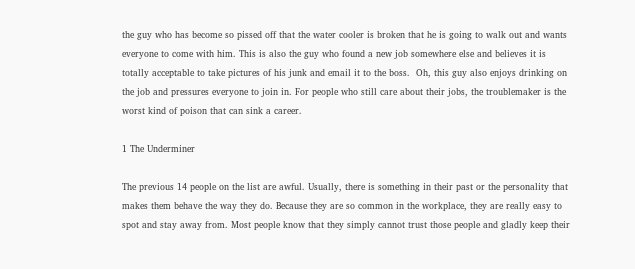the guy who has become so pissed off that the water cooler is broken that he is going to walk out and wants everyone to come with him. This is also the guy who found a new job somewhere else and believes it is totally acceptable to take pictures of his junk and email it to the boss.  Oh, this guy also enjoys drinking on the job and pressures everyone to join in. For people who still care about their jobs, the troublemaker is the worst kind of poison that can sink a career.

1 The Underminer

The previous 14 people on the list are awful. Usually, there is something in their past or the personality that makes them behave the way they do. Because they are so common in the workplace, they are really easy to spot and stay away from. Most people know that they simply cannot trust those people and gladly keep their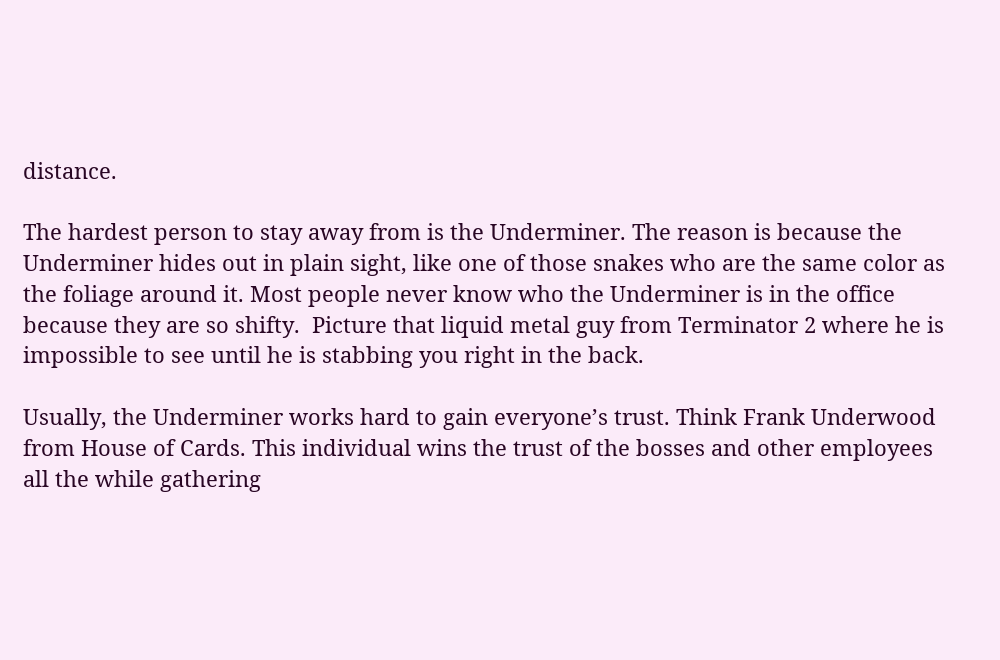distance.

The hardest person to stay away from is the Underminer. The reason is because the Underminer hides out in plain sight, like one of those snakes who are the same color as the foliage around it. Most people never know who the Underminer is in the office because they are so shifty.  Picture that liquid metal guy from Terminator 2 where he is impossible to see until he is stabbing you right in the back.

Usually, the Underminer works hard to gain everyone’s trust. Think Frank Underwood from House of Cards. This individual wins the trust of the bosses and other employees all the while gathering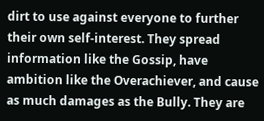dirt to use against everyone to further their own self-interest. They spread information like the Gossip, have ambition like the Overachiever, and cause as much damages as the Bully. They are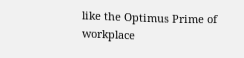like the Optimus Prime of workplace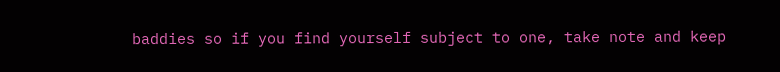baddies so if you find yourself subject to one, take note and keep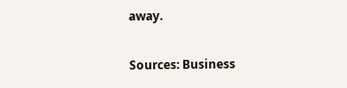away.

Sources: Business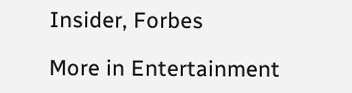Insider, Forbes

More in Entertainment